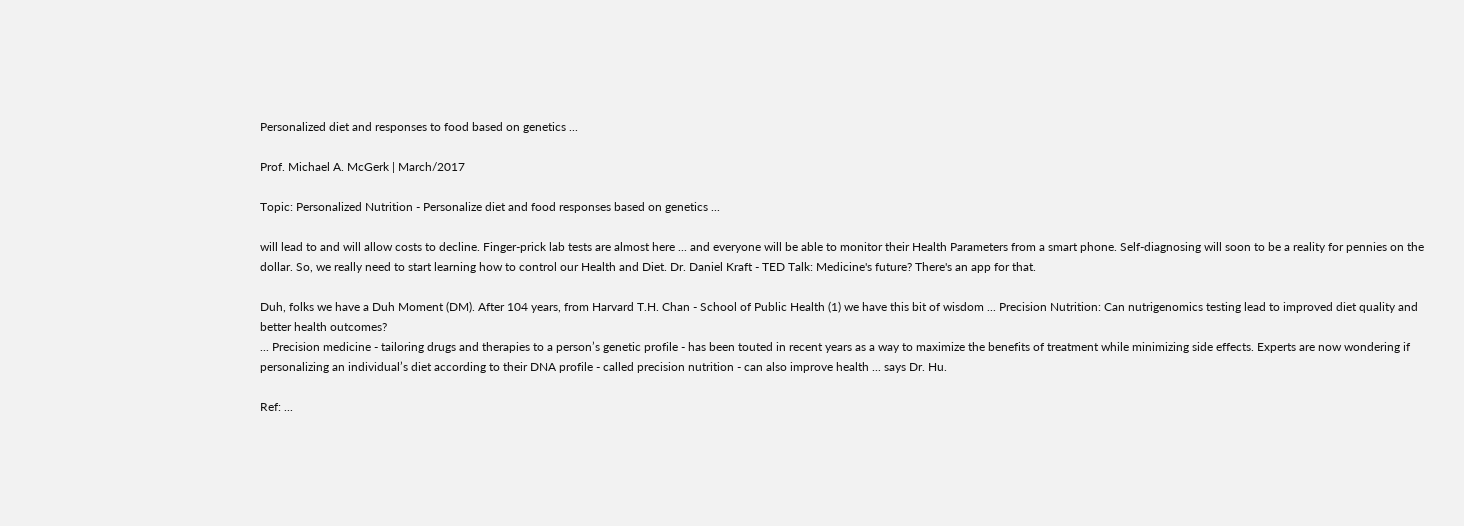Personalized diet and responses to food based on genetics ...

Prof. Michael A. McGerk | March/2017

Topic: Personalized Nutrition - Personalize diet and food responses based on genetics ...

will lead to and will allow costs to decline. Finger-prick lab tests are almost here ... and everyone will be able to monitor their Health Parameters from a smart phone. Self-diagnosing will soon to be a reality for pennies on the dollar. So, we really need to start learning how to control our Health and Diet. Dr. Daniel Kraft - TED Talk: Medicine's future? There's an app for that.

Duh, folks we have a Duh Moment (DM). After 104 years, from Harvard T.H. Chan - School of Public Health (1) we have this bit of wisdom ... Precision Nutrition: Can nutrigenomics testing lead to improved diet quality and better health outcomes?
... Precision medicine - tailoring drugs and therapies to a person’s genetic profile - has been touted in recent years as a way to maximize the benefits of treatment while minimizing side effects. Experts are now wondering if personalizing an individual’s diet according to their DNA profile - called precision nutrition - can also improve health ... says Dr. Hu.

Ref: ...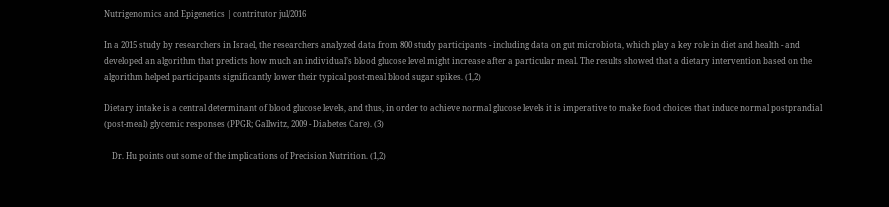Nutrigenomics and Epigenetics | contritutor jul/2016

In a 2015 study by researchers in Israel, the researchers analyzed data from 800 study participants - including data on gut microbiota, which play a key role in diet and health - and developed an algorithm that predicts how much an individual’s blood glucose level might increase after a particular meal. The results showed that a dietary intervention based on the algorithm helped participants significantly lower their typical post-meal blood sugar spikes. (1,2)

Dietary intake is a central determinant of blood glucose levels, and thus, in order to achieve normal glucose levels it is imperative to make food choices that induce normal postprandial (post-meal) glycemic responses (PPGR; Gallwitz, 2009 - Diabetes Care). (3)

    Dr. Hu points out some of the implications of Precision Nutrition. (1,2)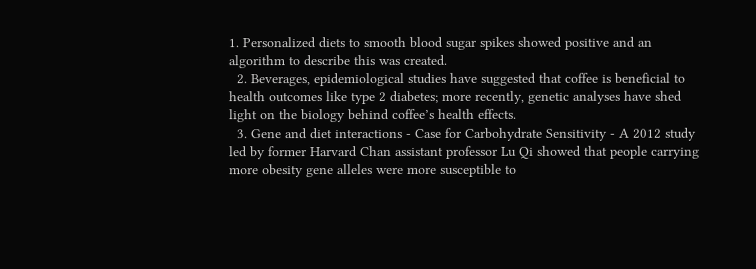1. Personalized diets to smooth blood sugar spikes showed positive and an algorithm to describe this was created.
  2. Beverages, epidemiological studies have suggested that coffee is beneficial to health outcomes like type 2 diabetes; more recently, genetic analyses have shed light on the biology behind coffee’s health effects.
  3. Gene and diet interactions - Case for Carbohydrate Sensitivity - A 2012 study led by former Harvard Chan assistant professor Lu Qi showed that people carrying more obesity gene alleles were more susceptible to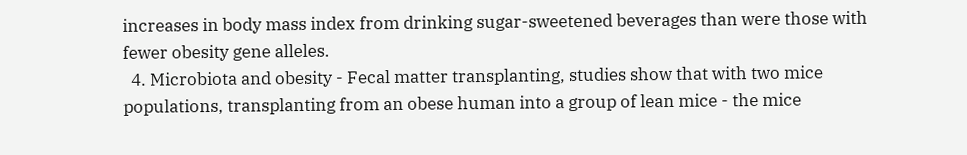increases in body mass index from drinking sugar-sweetened beverages than were those with fewer obesity gene alleles.
  4. Microbiota and obesity - Fecal matter transplanting, studies show that with two mice populations, transplanting from an obese human into a group of lean mice - the mice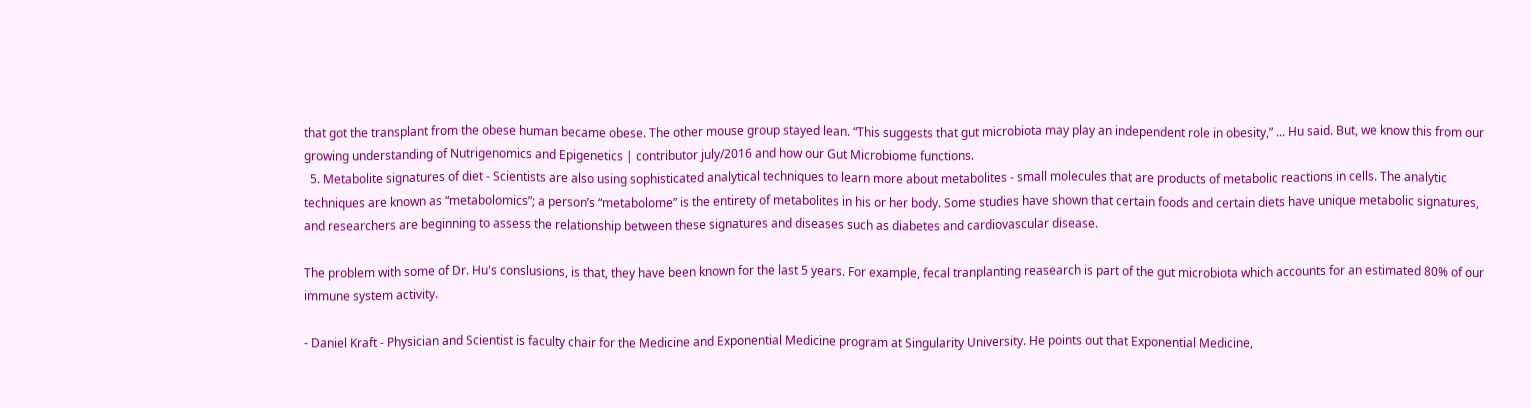that got the transplant from the obese human became obese. The other mouse group stayed lean. “This suggests that gut microbiota may play an independent role in obesity,” ... Hu said. But, we know this from our growing understanding of Nutrigenomics and Epigenetics | contributor july/2016 and how our Gut Microbiome functions.
  5. Metabolite signatures of diet - Scientists are also using sophisticated analytical techniques to learn more about metabolites - small molecules that are products of metabolic reactions in cells. The analytic techniques are known as “metabolomics”; a person’s “metabolome” is the entirety of metabolites in his or her body. Some studies have shown that certain foods and certain diets have unique metabolic signatures, and researchers are beginning to assess the relationship between these signatures and diseases such as diabetes and cardiovascular disease.

The problem with some of Dr. Hu's conslusions, is that, they have been known for the last 5 years. For example, fecal tranplanting reasearch is part of the gut microbiota which accounts for an estimated 80% of our immune system activity.

- Daniel Kraft - Physician and Scientist is faculty chair for the Medicine and Exponential Medicine program at Singularity University. He points out that Exponential Medicine,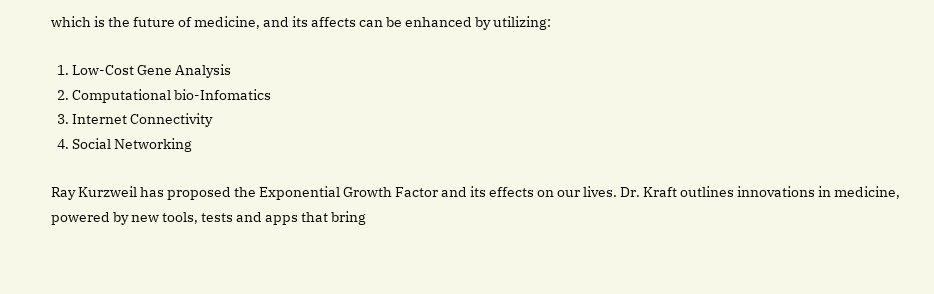which is the future of medicine, and its affects can be enhanced by utilizing:

  1. Low-Cost Gene Analysis
  2. Computational bio-Infomatics
  3. Internet Connectivity
  4. Social Networking

Ray Kurzweil has proposed the Exponential Growth Factor and its effects on our lives. Dr. Kraft outlines innovations in medicine, powered by new tools, tests and apps that bring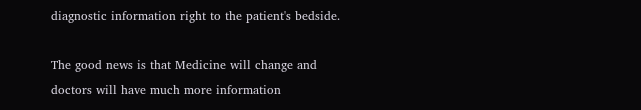diagnostic information right to the patient's bedside.

The good news is that Medicine will change and doctors will have much more information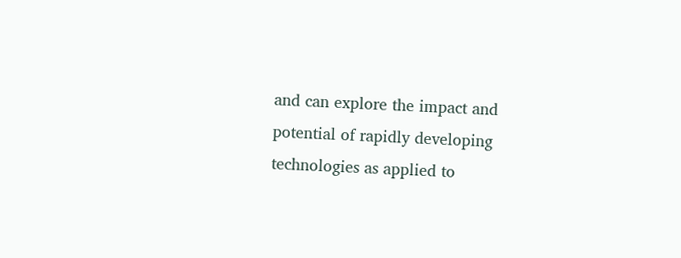and can explore the impact and potential of rapidly developing technologies as applied to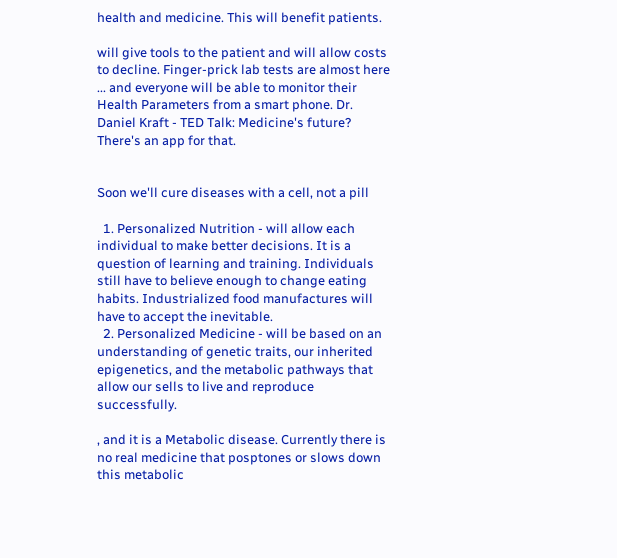health and medicine. This will benefit patients.

will give tools to the patient and will allow costs to decline. Finger-prick lab tests are almost here ... and everyone will be able to monitor their Health Parameters from a smart phone. Dr. Daniel Kraft - TED Talk: Medicine's future? There's an app for that.


Soon we'll cure diseases with a cell, not a pill

  1. Personalized Nutrition - will allow each individual to make better decisions. It is a question of learning and training. Individuals still have to believe enough to change eating habits. Industrialized food manufactures will have to accept the inevitable.
  2. Personalized Medicine - will be based on an understanding of genetic traits, our inherited epigenetics, and the metabolic pathways that allow our sells to live and reproduce successfully.

, and it is a Metabolic disease. Currently there is no real medicine that posptones or slows down this metabolic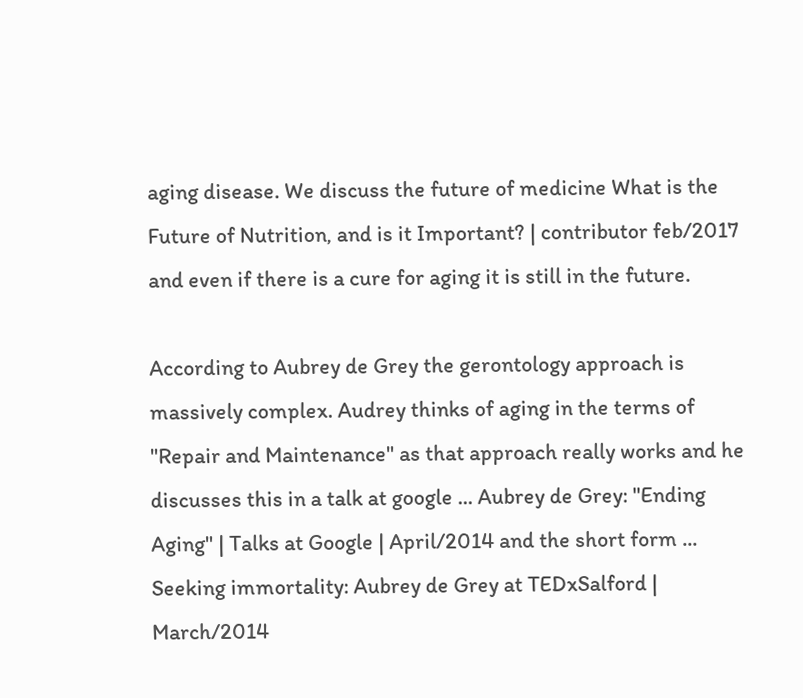aging disease. We discuss the future of medicine What is the Future of Nutrition, and is it Important? | contributor feb/2017 and even if there is a cure for aging it is still in the future.

According to Aubrey de Grey the gerontology approach is massively complex. Audrey thinks of aging in the terms of "Repair and Maintenance" as that approach really works and he discusses this in a talk at google ... Aubrey de Grey: "Ending Aging" | Talks at Google | April/2014 and the short form ... Seeking immortality: Aubrey de Grey at TEDxSalford | March/2014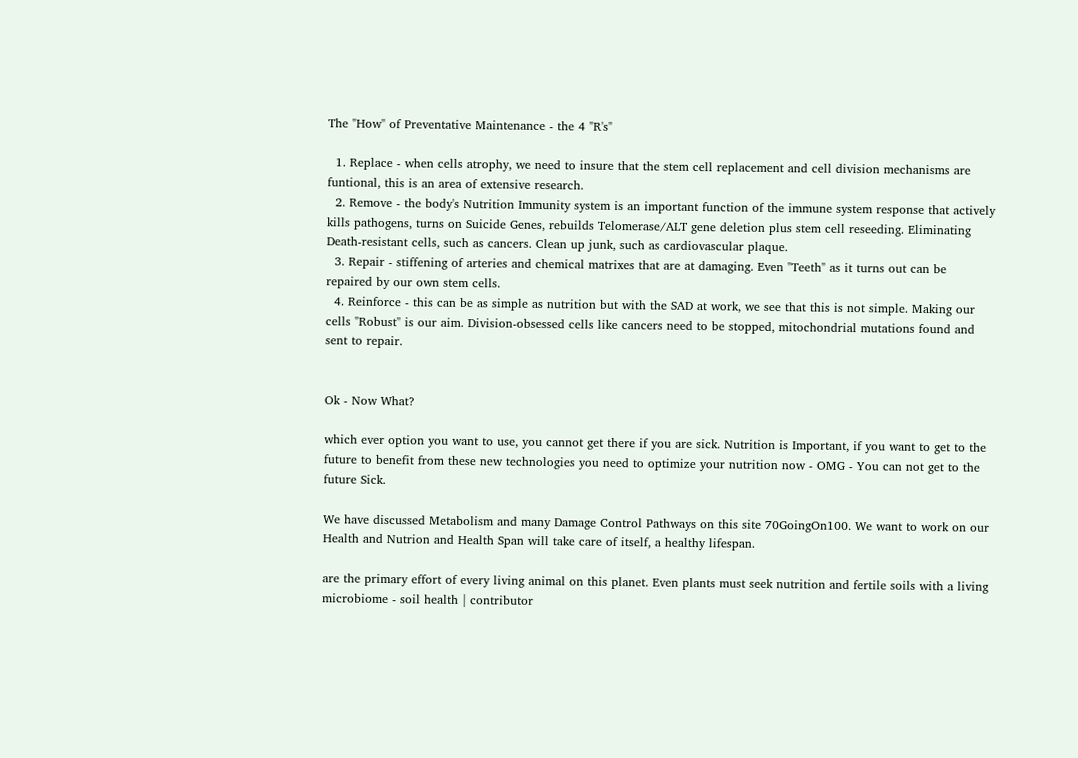The "How" of Preventative Maintenance - the 4 "R's"

  1. Replace - when cells atrophy, we need to insure that the stem cell replacement and cell division mechanisms are funtional, this is an area of extensive research.
  2. Remove - the body's Nutrition Immunity system is an important function of the immune system response that actively kills pathogens, turns on Suicide Genes, rebuilds Telomerase/ALT gene deletion plus stem cell reseeding. Eliminating Death-resistant cells, such as cancers. Clean up junk, such as cardiovascular plaque.
  3. Repair - stiffening of arteries and chemical matrixes that are at damaging. Even "Teeth" as it turns out can be repaired by our own stem cells.
  4. Reinforce - this can be as simple as nutrition but with the SAD at work, we see that this is not simple. Making our cells "Robust" is our aim. Division-obsessed cells like cancers need to be stopped, mitochondrial mutations found and sent to repair.


Ok - Now What?

which ever option you want to use, you cannot get there if you are sick. Nutrition is Important, if you want to get to the future to benefit from these new technologies you need to optimize your nutrition now - OMG - You can not get to the future Sick.

We have discussed Metabolism and many Damage Control Pathways on this site 70GoingOn100. We want to work on our Health and Nutrion and Health Span will take care of itself, a healthy lifespan.

are the primary effort of every living animal on this planet. Even plants must seek nutrition and fertile soils with a living microbiome - soil health | contributor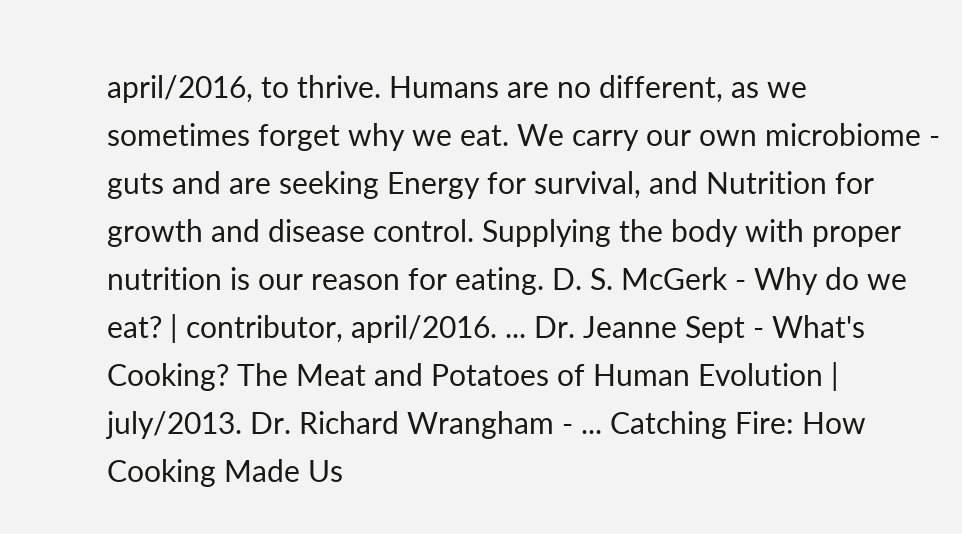april/2016, to thrive. Humans are no different, as we sometimes forget why we eat. We carry our own microbiome - guts and are seeking Energy for survival, and Nutrition for growth and disease control. Supplying the body with proper nutrition is our reason for eating. D. S. McGerk - Why do we eat? | contributor, april/2016. ... Dr. Jeanne Sept - What's Cooking? The Meat and Potatoes of Human Evolution | july/2013. Dr. Richard Wrangham - ... Catching Fire: How Cooking Made Us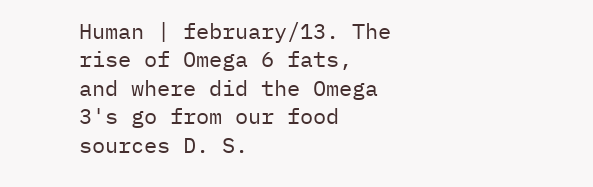Human | february/13. The rise of Omega 6 fats, and where did the Omega 3's go from our food sources D. S.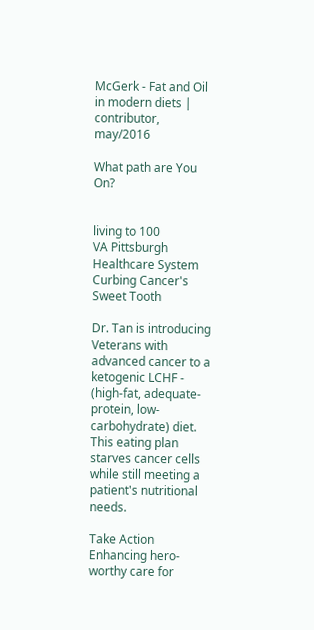McGerk - Fat and Oil in modern diets | contributor, may/2016

What path are You On?


living to 100
VA Pittsburgh Healthcare System
Curbing Cancer's Sweet Tooth

Dr. Tan is introducing Veterans with advanced cancer to a ketogenic LCHF - (high-fat, adequate-protein, low-carbohydrate) diet. This eating plan starves cancer cells while still meeting a patient's nutritional needs.

Take Action
Enhancing hero-worthy care for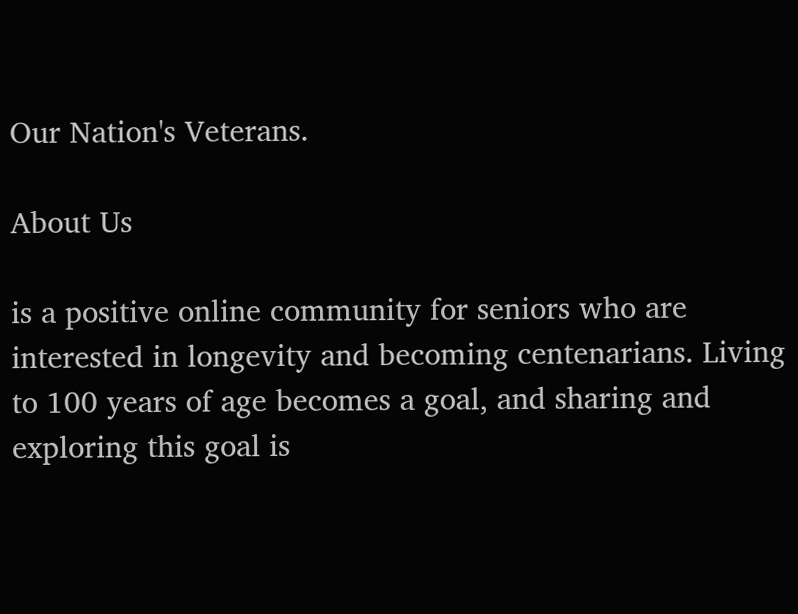Our Nation's Veterans.

About Us

is a positive online community for seniors who are interested in longevity and becoming centenarians. Living to 100 years of age becomes a goal, and sharing and exploring this goal is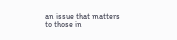an issue that matters to those in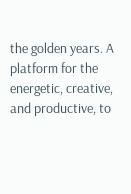the golden years. A platform for the energetic, creative, and productive, to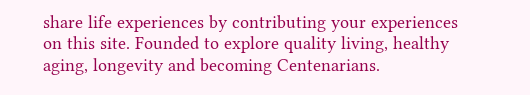share life experiences by contributing your experiences on this site. Founded to explore quality living, healthy aging, longevity and becoming Centenarians.